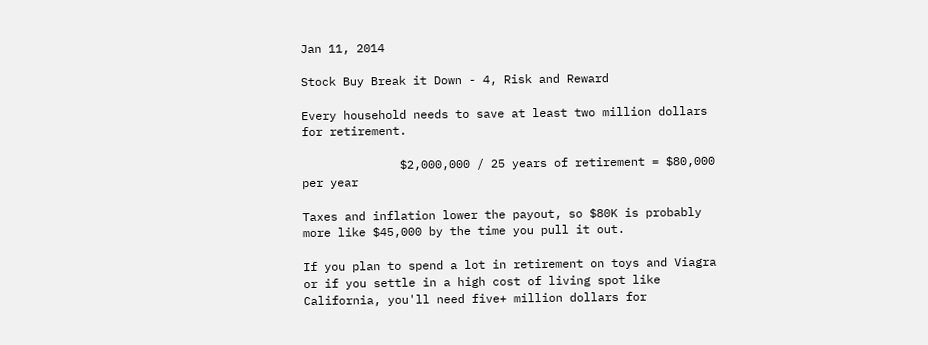Jan 11, 2014

Stock Buy Break it Down - 4, Risk and Reward

Every household needs to save at least two million dollars for retirement.

              $2,000,000 / 25 years of retirement = $80,000 per year

Taxes and inflation lower the payout, so $80K is probably more like $45,000 by the time you pull it out.

If you plan to spend a lot in retirement on toys and Viagra or if you settle in a high cost of living spot like California, you'll need five+ million dollars for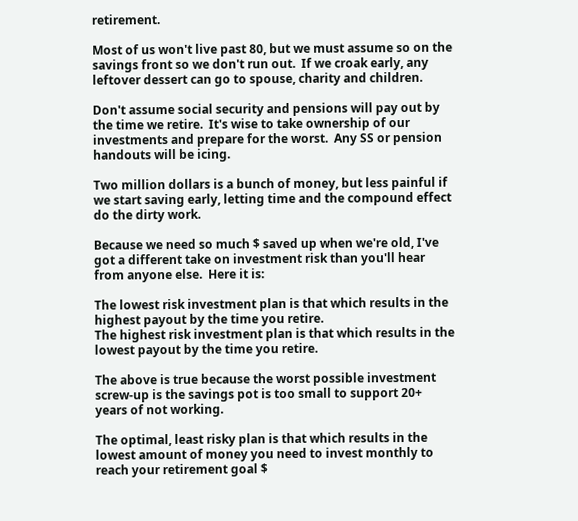retirement.

Most of us won't live past 80, but we must assume so on the savings front so we don't run out.  If we croak early, any leftover dessert can go to spouse, charity and children.

Don't assume social security and pensions will pay out by the time we retire.  It's wise to take ownership of our investments and prepare for the worst.  Any SS or pension handouts will be icing.

Two million dollars is a bunch of money, but less painful if we start saving early, letting time and the compound effect do the dirty work.

Because we need so much $ saved up when we're old, I've got a different take on investment risk than you'll hear from anyone else.  Here it is:

The lowest risk investment plan is that which results in the highest payout by the time you retire.
The highest risk investment plan is that which results in the lowest payout by the time you retire.

The above is true because the worst possible investment screw-up is the savings pot is too small to support 20+ years of not working.

The optimal, least risky plan is that which results in the lowest amount of money you need to invest monthly to reach your retirement goal $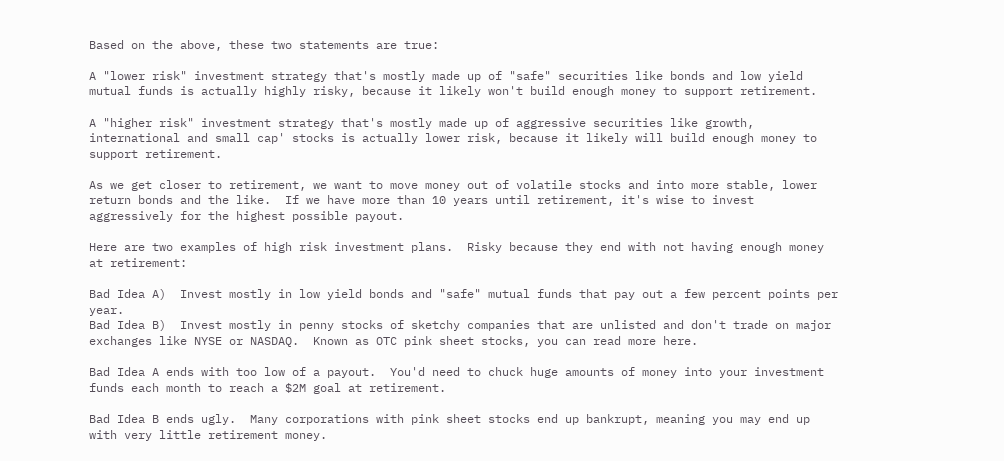Based on the above, these two statements are true:

A "lower risk" investment strategy that's mostly made up of "safe" securities like bonds and low yield mutual funds is actually highly risky, because it likely won't build enough money to support retirement.

A "higher risk" investment strategy that's mostly made up of aggressive securities like growth, international and small cap' stocks is actually lower risk, because it likely will build enough money to support retirement.

As we get closer to retirement, we want to move money out of volatile stocks and into more stable, lower return bonds and the like.  If we have more than 10 years until retirement, it's wise to invest aggressively for the highest possible payout.

Here are two examples of high risk investment plans.  Risky because they end with not having enough money at retirement:

Bad Idea A)  Invest mostly in low yield bonds and "safe" mutual funds that pay out a few percent points per year.
Bad Idea B)  Invest mostly in penny stocks of sketchy companies that are unlisted and don't trade on major exchanges like NYSE or NASDAQ.  Known as OTC pink sheet stocks, you can read more here.

Bad Idea A ends with too low of a payout.  You'd need to chuck huge amounts of money into your investment funds each month to reach a $2M goal at retirement.

Bad Idea B ends ugly.  Many corporations with pink sheet stocks end up bankrupt, meaning you may end up with very little retirement money.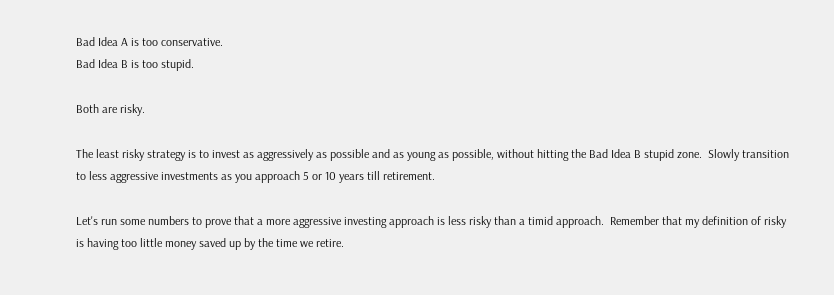Bad Idea A is too conservative.
Bad Idea B is too stupid.

Both are risky.

The least risky strategy is to invest as aggressively as possible and as young as possible, without hitting the Bad Idea B stupid zone.  Slowly transition to less aggressive investments as you approach 5 or 10 years till retirement.

Let's run some numbers to prove that a more aggressive investing approach is less risky than a timid approach.  Remember that my definition of risky is having too little money saved up by the time we retire.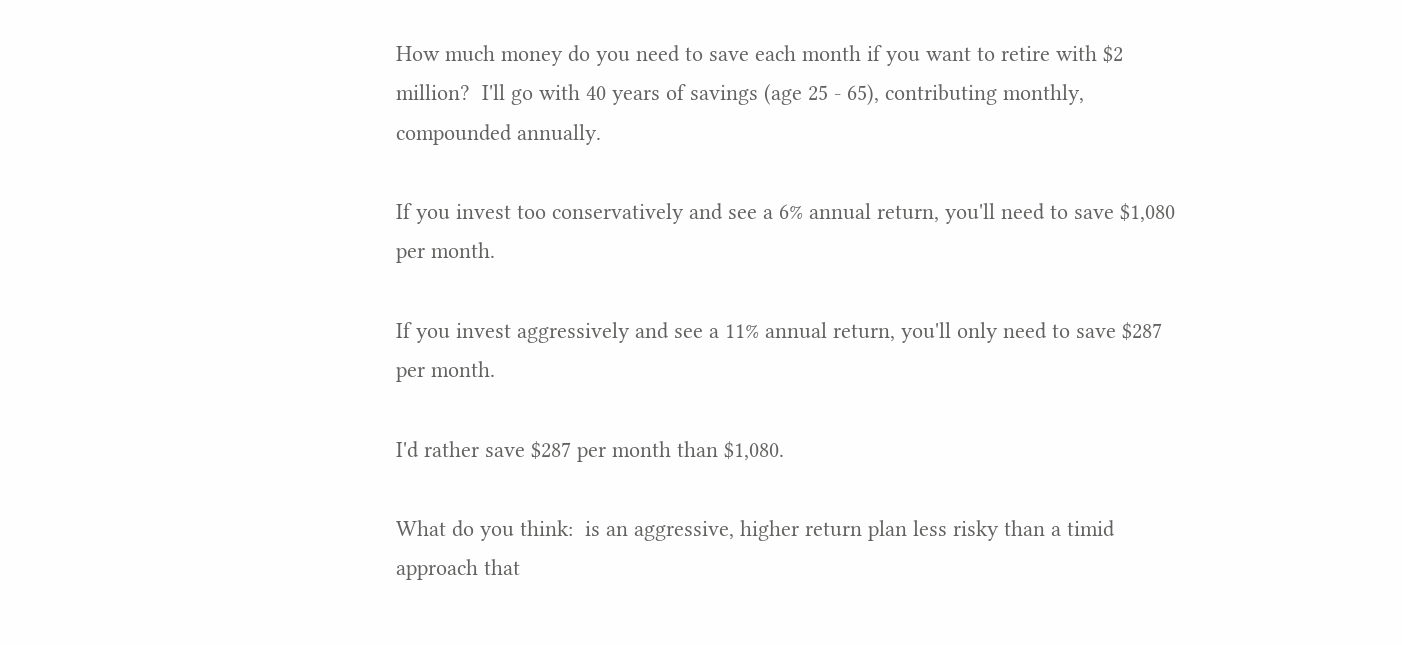How much money do you need to save each month if you want to retire with $2 million?  I'll go with 40 years of savings (age 25 - 65), contributing monthly, compounded annually.

If you invest too conservatively and see a 6% annual return, you'll need to save $1,080 per month.

If you invest aggressively and see a 11% annual return, you'll only need to save $287 per month.

I'd rather save $287 per month than $1,080.

What do you think:  is an aggressive, higher return plan less risky than a timid approach that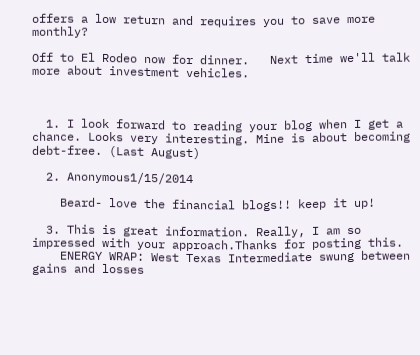offers a low return and requires you to save more monthly?

Off to El Rodeo now for dinner.   Next time we'll talk more about investment vehicles.



  1. I look forward to reading your blog when I get a chance. Looks very interesting. Mine is about becoming debt-free. (Last August)

  2. Anonymous1/15/2014

    Beard- love the financial blogs!! keep it up!

  3. This is great information. Really, I am so impressed with your approach.Thanks for posting this.
    ENERGY WRAP: West Texas Intermediate swung between gains and losses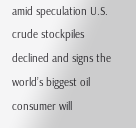amid speculation U.S. crude stockpiles declined and signs the world’s biggest oil consumer will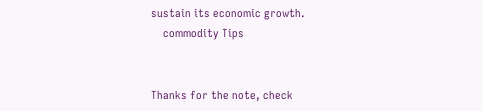sustain its economic growth.
    commodity Tips


Thanks for the note, check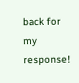back for my response!